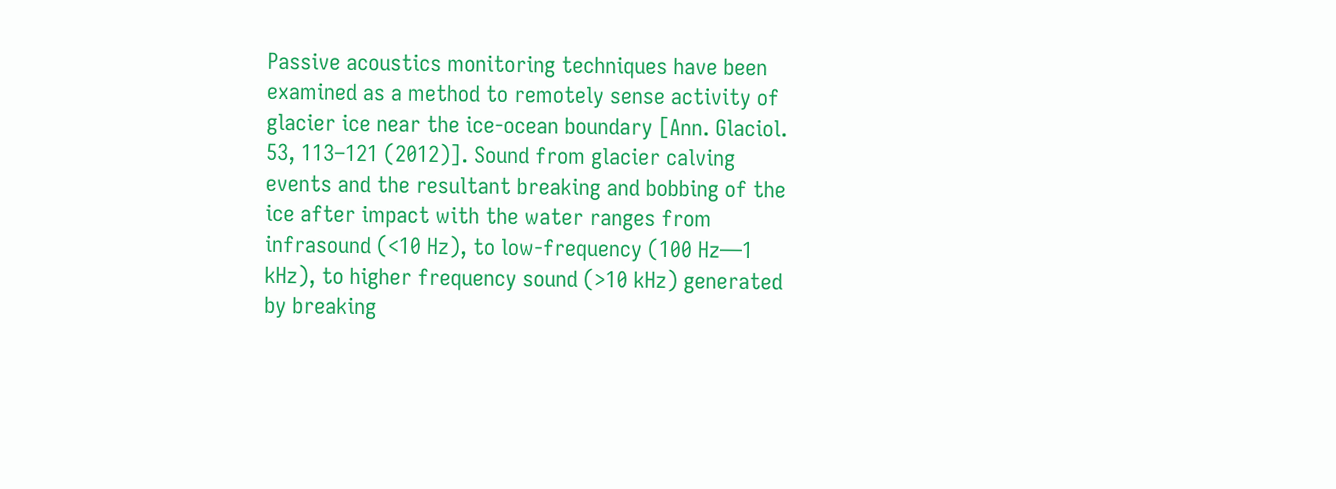Passive acoustics monitoring techniques have been examined as a method to remotely sense activity of glacier ice near the ice-ocean boundary [Ann. Glaciol. 53, 113–121 (2012)]. Sound from glacier calving events and the resultant breaking and bobbing of the ice after impact with the water ranges from infrasound (<10 Hz), to low-frequency (100 Hz—1 kHz), to higher frequency sound (>10 kHz) generated by breaking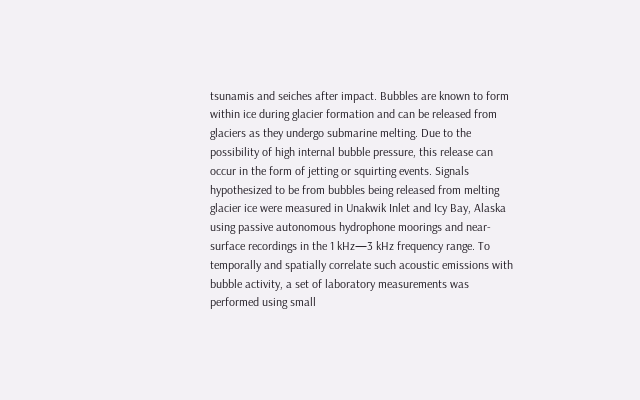tsunamis and seiches after impact. Bubbles are known to form within ice during glacier formation and can be released from glaciers as they undergo submarine melting. Due to the possibility of high internal bubble pressure, this release can occur in the form of jetting or squirting events. Signals hypothesized to be from bubbles being released from melting glacier ice were measured in Unakwik Inlet and Icy Bay, Alaska using passive autonomous hydrophone moorings and near-surface recordings in the 1 kHz—3 kHz frequency range. To temporally and spatially correlate such acoustic emissions with bubble activity, a set of laboratory measurements was performed using small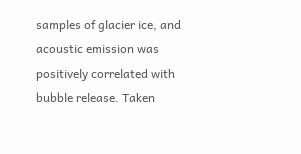samples of glacier ice, and acoustic emission was positively correlated with bubble release. Taken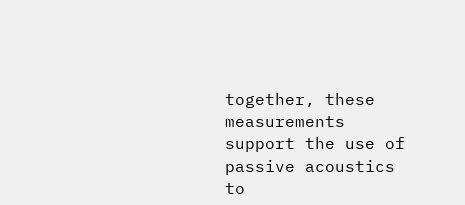together, these measurements support the use of passive acoustics to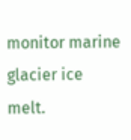monitor marine glacier ice melt.